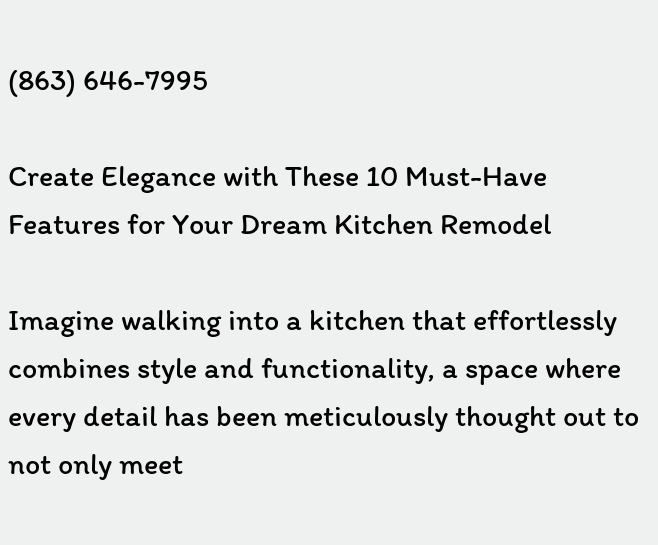(863) 646-7995

Create Elegance with These 10 Must-Have Features for Your Dream Kitchen Remodel

Imagine walking into a kitchen that effortlessly combines style and functionality, a space where every detail has been meticulously thought out to not only meet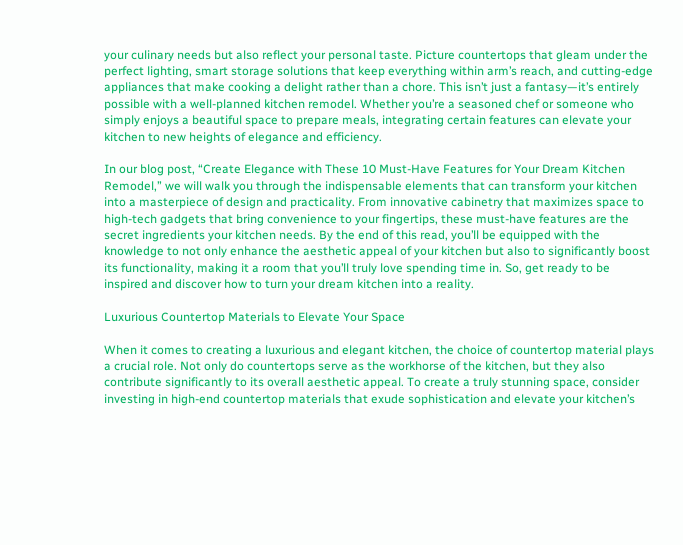your culinary needs but also reflect your personal taste. Picture countertops that gleam under the perfect lighting, smart storage solutions that keep everything within arm’s reach, and cutting-edge appliances that make cooking a delight rather than a chore. This isn’t just a fantasy—it’s entirely possible with a well-planned kitchen remodel. Whether you’re a seasoned chef or someone who simply enjoys a beautiful space to prepare meals, integrating certain features can elevate your kitchen to new heights of elegance and efficiency.

In our blog post, “Create Elegance with These 10 Must-Have Features for Your Dream Kitchen Remodel,” we will walk you through the indispensable elements that can transform your kitchen into a masterpiece of design and practicality. From innovative cabinetry that maximizes space to high-tech gadgets that bring convenience to your fingertips, these must-have features are the secret ingredients your kitchen needs. By the end of this read, you’ll be equipped with the knowledge to not only enhance the aesthetic appeal of your kitchen but also to significantly boost its functionality, making it a room that you’ll truly love spending time in. So, get ready to be inspired and discover how to turn your dream kitchen into a reality.

Luxurious Countertop Materials to Elevate Your Space

When it comes to creating a luxurious and elegant kitchen, the choice of countertop material plays a crucial role. Not only do countertops serve as the workhorse of the kitchen, but they also contribute significantly to its overall aesthetic appeal. To create a truly stunning space, consider investing in high-end countertop materials that exude sophistication and elevate your kitchen’s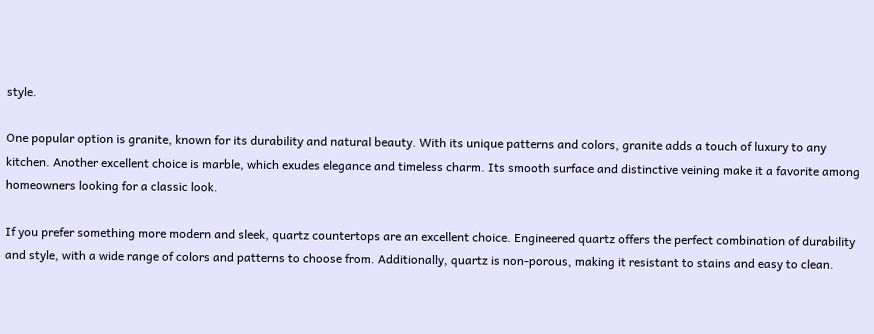style.

One popular option is granite, known for its durability and natural beauty. With its unique patterns and colors, granite adds a touch of luxury to any kitchen. Another excellent choice is marble, which exudes elegance and timeless charm. Its smooth surface and distinctive veining make it a favorite among homeowners looking for a classic look.

If you prefer something more modern and sleek, quartz countertops are an excellent choice. Engineered quartz offers the perfect combination of durability and style, with a wide range of colors and patterns to choose from. Additionally, quartz is non-porous, making it resistant to stains and easy to clean.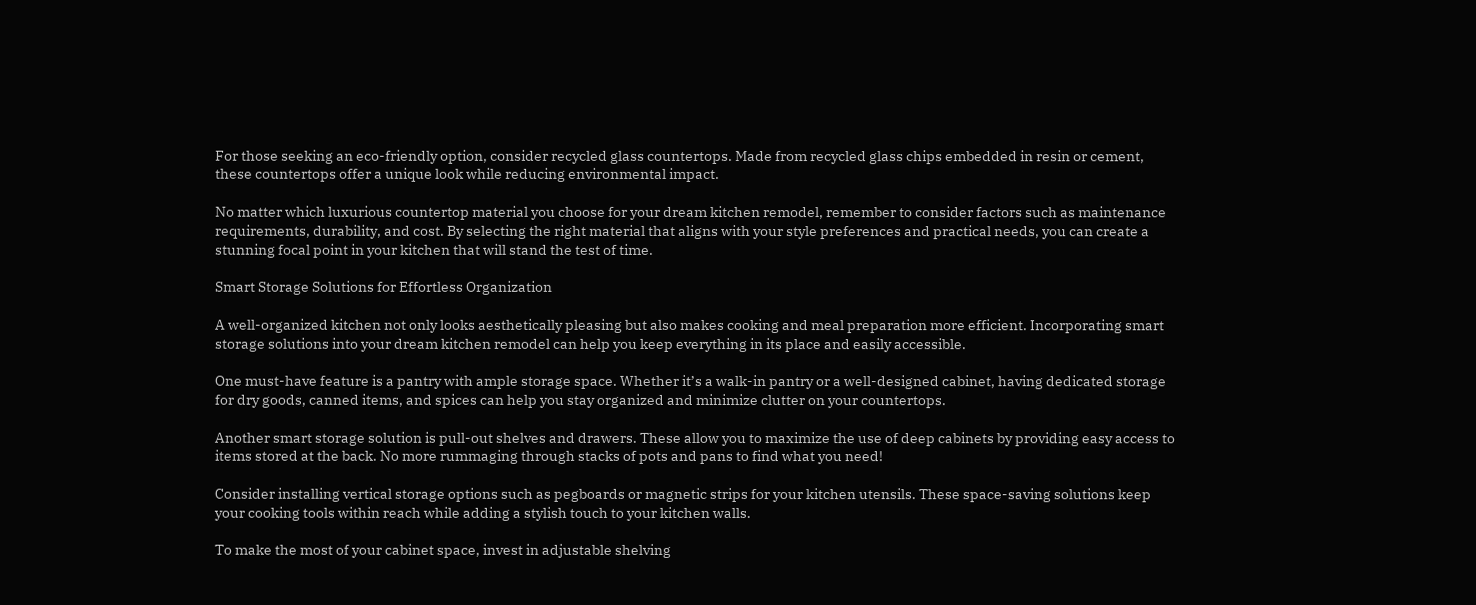For those seeking an eco-friendly option, consider recycled glass countertops. Made from recycled glass chips embedded in resin or cement, these countertops offer a unique look while reducing environmental impact.

No matter which luxurious countertop material you choose for your dream kitchen remodel, remember to consider factors such as maintenance requirements, durability, and cost. By selecting the right material that aligns with your style preferences and practical needs, you can create a stunning focal point in your kitchen that will stand the test of time.

Smart Storage Solutions for Effortless Organization

A well-organized kitchen not only looks aesthetically pleasing but also makes cooking and meal preparation more efficient. Incorporating smart storage solutions into your dream kitchen remodel can help you keep everything in its place and easily accessible.

One must-have feature is a pantry with ample storage space. Whether it’s a walk-in pantry or a well-designed cabinet, having dedicated storage for dry goods, canned items, and spices can help you stay organized and minimize clutter on your countertops.

Another smart storage solution is pull-out shelves and drawers. These allow you to maximize the use of deep cabinets by providing easy access to items stored at the back. No more rummaging through stacks of pots and pans to find what you need!

Consider installing vertical storage options such as pegboards or magnetic strips for your kitchen utensils. These space-saving solutions keep your cooking tools within reach while adding a stylish touch to your kitchen walls.

To make the most of your cabinet space, invest in adjustable shelving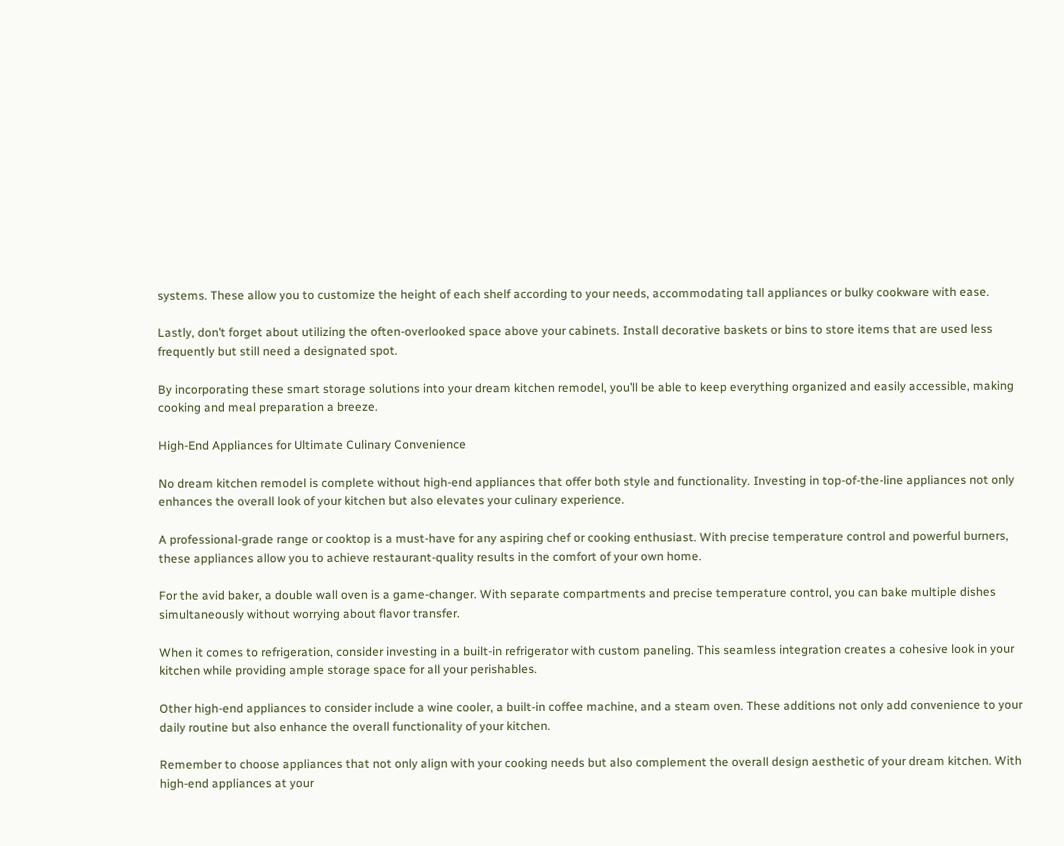systems. These allow you to customize the height of each shelf according to your needs, accommodating tall appliances or bulky cookware with ease.

Lastly, don’t forget about utilizing the often-overlooked space above your cabinets. Install decorative baskets or bins to store items that are used less frequently but still need a designated spot.

By incorporating these smart storage solutions into your dream kitchen remodel, you’ll be able to keep everything organized and easily accessible, making cooking and meal preparation a breeze.

High-End Appliances for Ultimate Culinary Convenience

No dream kitchen remodel is complete without high-end appliances that offer both style and functionality. Investing in top-of-the-line appliances not only enhances the overall look of your kitchen but also elevates your culinary experience.

A professional-grade range or cooktop is a must-have for any aspiring chef or cooking enthusiast. With precise temperature control and powerful burners, these appliances allow you to achieve restaurant-quality results in the comfort of your own home.

For the avid baker, a double wall oven is a game-changer. With separate compartments and precise temperature control, you can bake multiple dishes simultaneously without worrying about flavor transfer.

When it comes to refrigeration, consider investing in a built-in refrigerator with custom paneling. This seamless integration creates a cohesive look in your kitchen while providing ample storage space for all your perishables.

Other high-end appliances to consider include a wine cooler, a built-in coffee machine, and a steam oven. These additions not only add convenience to your daily routine but also enhance the overall functionality of your kitchen.

Remember to choose appliances that not only align with your cooking needs but also complement the overall design aesthetic of your dream kitchen. With high-end appliances at your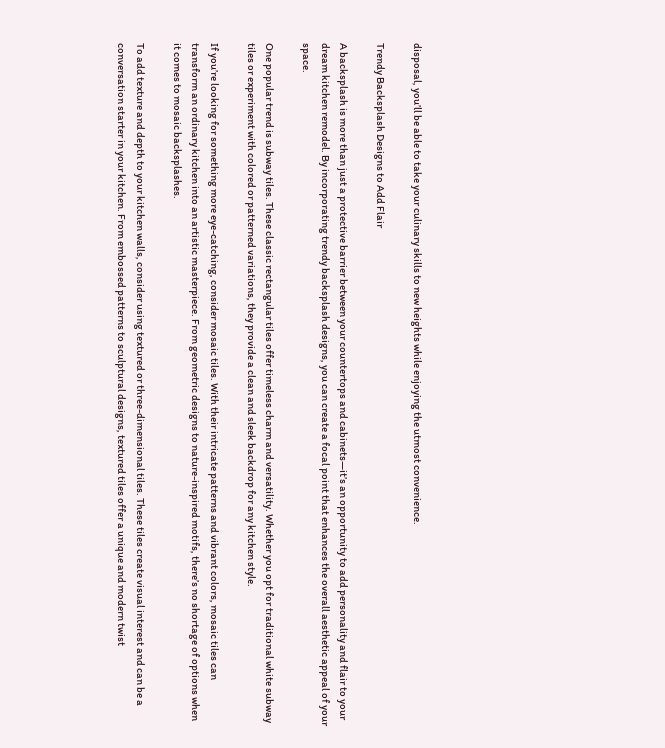disposal, you’ll be able to take your culinary skills to new heights while enjoying the utmost convenience.

Trendy Backsplash Designs to Add Flair

A backsplash is more than just a protective barrier between your countertops and cabinets—it’s an opportunity to add personality and flair to your dream kitchen remodel. By incorporating trendy backsplash designs, you can create a focal point that enhances the overall aesthetic appeal of your space.

One popular trend is subway tiles. These classic rectangular tiles offer timeless charm and versatility. Whether you opt for traditional white subway tiles or experiment with colored or patterned variations, they provide a clean and sleek backdrop for any kitchen style.

If you’re looking for something more eye-catching, consider mosaic tiles. With their intricate patterns and vibrant colors, mosaic tiles can transform an ordinary kitchen into an artistic masterpiece. From geometric designs to nature-inspired motifs, there’s no shortage of options when it comes to mosaic backsplashes.

To add texture and depth to your kitchen walls, consider using textured or three-dimensional tiles. These tiles create visual interest and can be a conversation starter in your kitchen. From embossed patterns to sculptural designs, textured tiles offer a unique and modern twist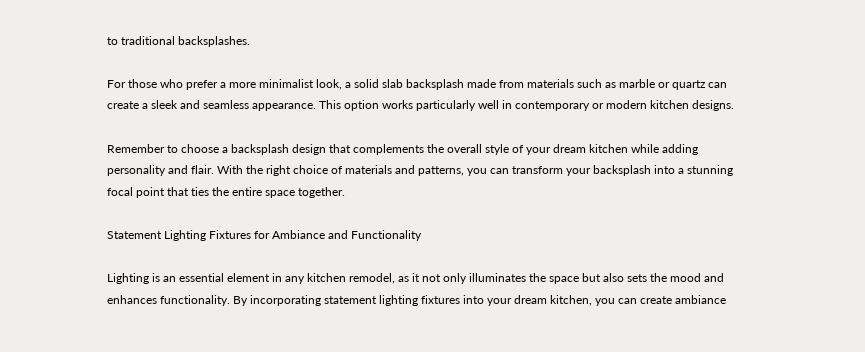to traditional backsplashes.

For those who prefer a more minimalist look, a solid slab backsplash made from materials such as marble or quartz can create a sleek and seamless appearance. This option works particularly well in contemporary or modern kitchen designs.

Remember to choose a backsplash design that complements the overall style of your dream kitchen while adding personality and flair. With the right choice of materials and patterns, you can transform your backsplash into a stunning focal point that ties the entire space together.

Statement Lighting Fixtures for Ambiance and Functionality

Lighting is an essential element in any kitchen remodel, as it not only illuminates the space but also sets the mood and enhances functionality. By incorporating statement lighting fixtures into your dream kitchen, you can create ambiance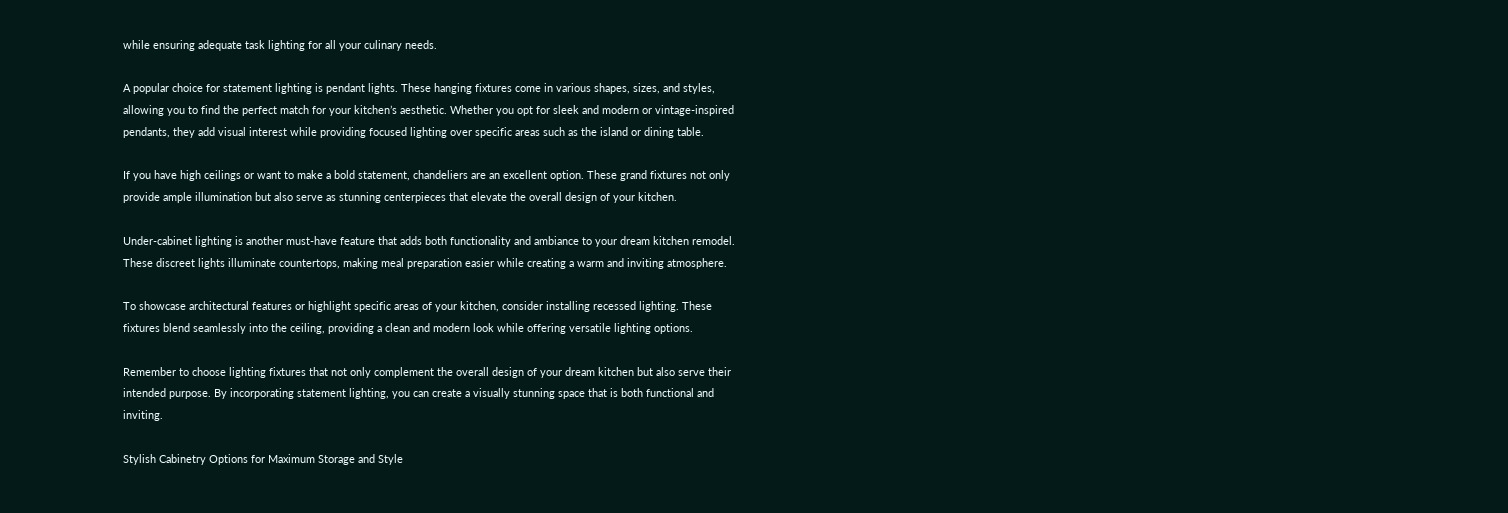while ensuring adequate task lighting for all your culinary needs.

A popular choice for statement lighting is pendant lights. These hanging fixtures come in various shapes, sizes, and styles, allowing you to find the perfect match for your kitchen’s aesthetic. Whether you opt for sleek and modern or vintage-inspired pendants, they add visual interest while providing focused lighting over specific areas such as the island or dining table.

If you have high ceilings or want to make a bold statement, chandeliers are an excellent option. These grand fixtures not only provide ample illumination but also serve as stunning centerpieces that elevate the overall design of your kitchen.

Under-cabinet lighting is another must-have feature that adds both functionality and ambiance to your dream kitchen remodel. These discreet lights illuminate countertops, making meal preparation easier while creating a warm and inviting atmosphere.

To showcase architectural features or highlight specific areas of your kitchen, consider installing recessed lighting. These fixtures blend seamlessly into the ceiling, providing a clean and modern look while offering versatile lighting options.

Remember to choose lighting fixtures that not only complement the overall design of your dream kitchen but also serve their intended purpose. By incorporating statement lighting, you can create a visually stunning space that is both functional and inviting.

Stylish Cabinetry Options for Maximum Storage and Style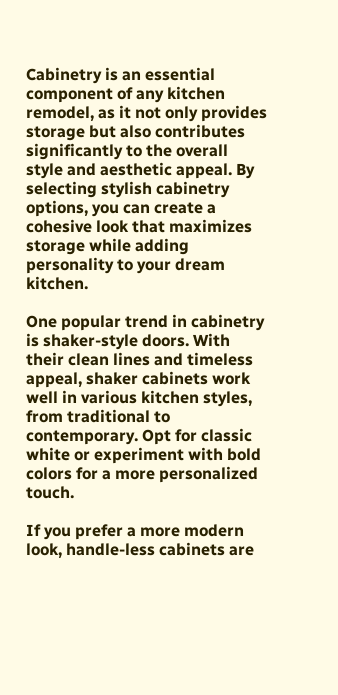Cabinetry is an essential component of any kitchen remodel, as it not only provides storage but also contributes significantly to the overall style and aesthetic appeal. By selecting stylish cabinetry options, you can create a cohesive look that maximizes storage while adding personality to your dream kitchen.

One popular trend in cabinetry is shaker-style doors. With their clean lines and timeless appeal, shaker cabinets work well in various kitchen styles, from traditional to contemporary. Opt for classic white or experiment with bold colors for a more personalized touch.

If you prefer a more modern look, handle-less cabinets are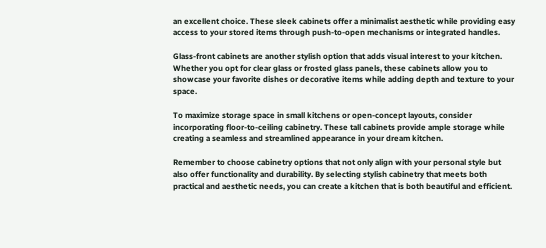an excellent choice. These sleek cabinets offer a minimalist aesthetic while providing easy access to your stored items through push-to-open mechanisms or integrated handles.

Glass-front cabinets are another stylish option that adds visual interest to your kitchen. Whether you opt for clear glass or frosted glass panels, these cabinets allow you to showcase your favorite dishes or decorative items while adding depth and texture to your space.

To maximize storage space in small kitchens or open-concept layouts, consider incorporating floor-to-ceiling cabinetry. These tall cabinets provide ample storage while creating a seamless and streamlined appearance in your dream kitchen.

Remember to choose cabinetry options that not only align with your personal style but also offer functionality and durability. By selecting stylish cabinetry that meets both practical and aesthetic needs, you can create a kitchen that is both beautiful and efficient.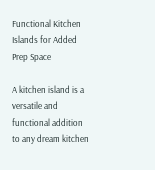Functional Kitchen Islands for Added Prep Space

A kitchen island is a versatile and functional addition to any dream kitchen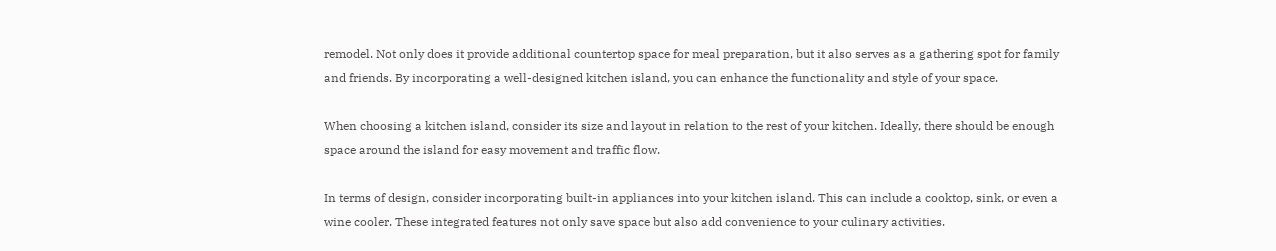remodel. Not only does it provide additional countertop space for meal preparation, but it also serves as a gathering spot for family and friends. By incorporating a well-designed kitchen island, you can enhance the functionality and style of your space.

When choosing a kitchen island, consider its size and layout in relation to the rest of your kitchen. Ideally, there should be enough space around the island for easy movement and traffic flow.

In terms of design, consider incorporating built-in appliances into your kitchen island. This can include a cooktop, sink, or even a wine cooler. These integrated features not only save space but also add convenience to your culinary activities.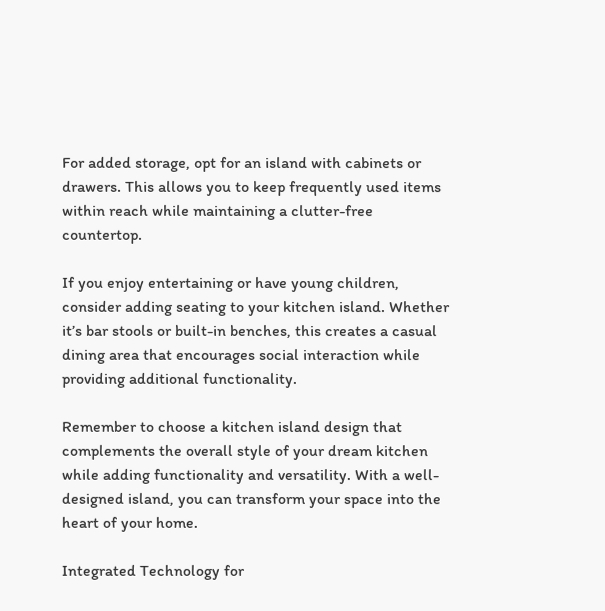For added storage, opt for an island with cabinets or drawers. This allows you to keep frequently used items within reach while maintaining a clutter-free countertop.

If you enjoy entertaining or have young children, consider adding seating to your kitchen island. Whether it’s bar stools or built-in benches, this creates a casual dining area that encourages social interaction while providing additional functionality.

Remember to choose a kitchen island design that complements the overall style of your dream kitchen while adding functionality and versatility. With a well-designed island, you can transform your space into the heart of your home.

Integrated Technology for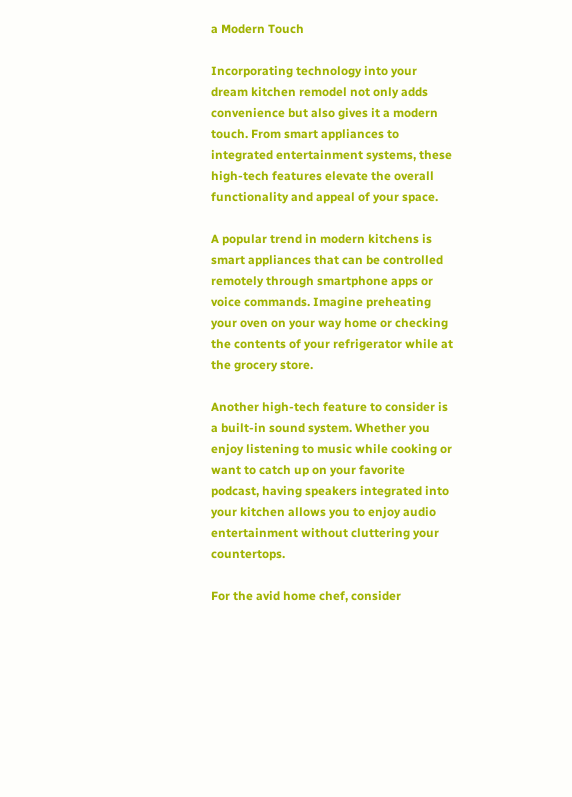a Modern Touch

Incorporating technology into your dream kitchen remodel not only adds convenience but also gives it a modern touch. From smart appliances to integrated entertainment systems, these high-tech features elevate the overall functionality and appeal of your space.

A popular trend in modern kitchens is smart appliances that can be controlled remotely through smartphone apps or voice commands. Imagine preheating your oven on your way home or checking the contents of your refrigerator while at the grocery store.

Another high-tech feature to consider is a built-in sound system. Whether you enjoy listening to music while cooking or want to catch up on your favorite podcast, having speakers integrated into your kitchen allows you to enjoy audio entertainment without cluttering your countertops.

For the avid home chef, consider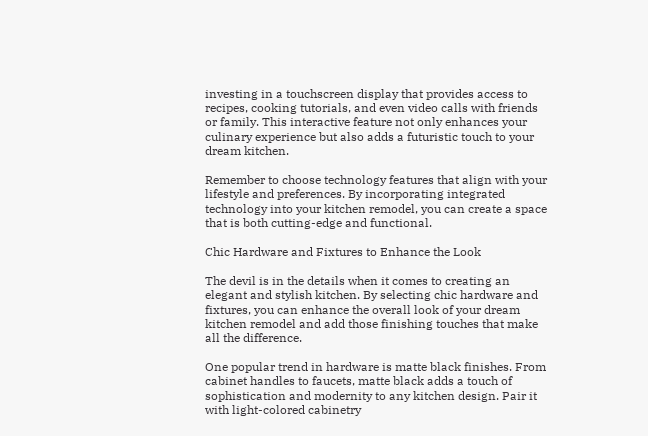investing in a touchscreen display that provides access to recipes, cooking tutorials, and even video calls with friends or family. This interactive feature not only enhances your culinary experience but also adds a futuristic touch to your dream kitchen.

Remember to choose technology features that align with your lifestyle and preferences. By incorporating integrated technology into your kitchen remodel, you can create a space that is both cutting-edge and functional.

Chic Hardware and Fixtures to Enhance the Look

The devil is in the details when it comes to creating an elegant and stylish kitchen. By selecting chic hardware and fixtures, you can enhance the overall look of your dream kitchen remodel and add those finishing touches that make all the difference.

One popular trend in hardware is matte black finishes. From cabinet handles to faucets, matte black adds a touch of sophistication and modernity to any kitchen design. Pair it with light-colored cabinetry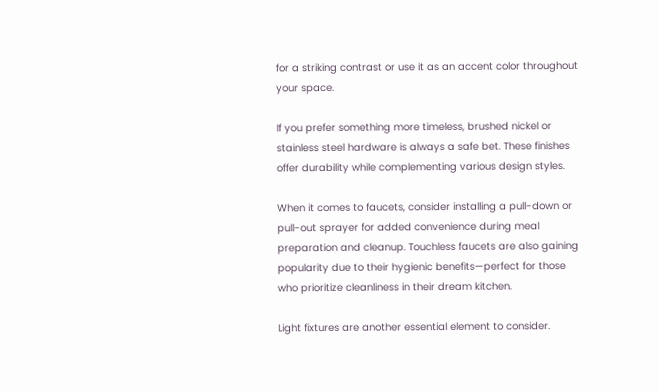for a striking contrast or use it as an accent color throughout your space.

If you prefer something more timeless, brushed nickel or stainless steel hardware is always a safe bet. These finishes offer durability while complementing various design styles.

When it comes to faucets, consider installing a pull-down or pull-out sprayer for added convenience during meal preparation and cleanup. Touchless faucets are also gaining popularity due to their hygienic benefits—perfect for those who prioritize cleanliness in their dream kitchen.

Light fixtures are another essential element to consider.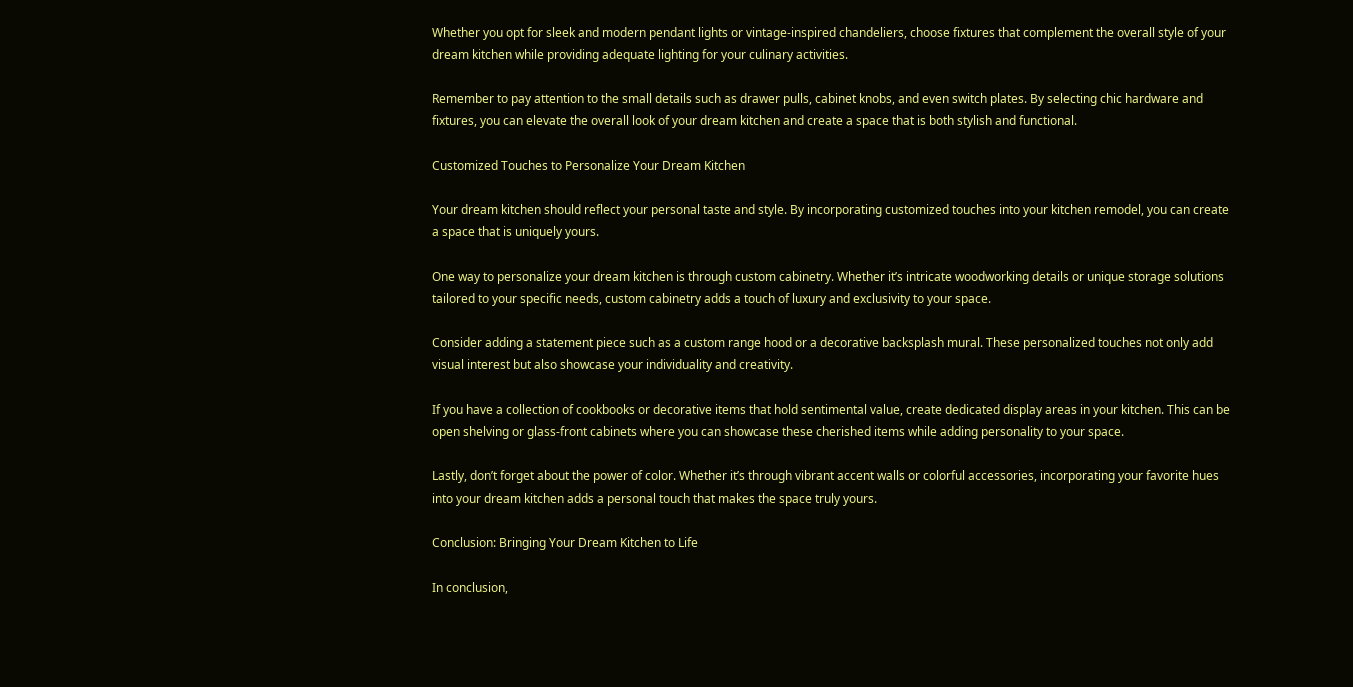Whether you opt for sleek and modern pendant lights or vintage-inspired chandeliers, choose fixtures that complement the overall style of your dream kitchen while providing adequate lighting for your culinary activities.

Remember to pay attention to the small details such as drawer pulls, cabinet knobs, and even switch plates. By selecting chic hardware and fixtures, you can elevate the overall look of your dream kitchen and create a space that is both stylish and functional.

Customized Touches to Personalize Your Dream Kitchen

Your dream kitchen should reflect your personal taste and style. By incorporating customized touches into your kitchen remodel, you can create a space that is uniquely yours.

One way to personalize your dream kitchen is through custom cabinetry. Whether it’s intricate woodworking details or unique storage solutions tailored to your specific needs, custom cabinetry adds a touch of luxury and exclusivity to your space.

Consider adding a statement piece such as a custom range hood or a decorative backsplash mural. These personalized touches not only add visual interest but also showcase your individuality and creativity.

If you have a collection of cookbooks or decorative items that hold sentimental value, create dedicated display areas in your kitchen. This can be open shelving or glass-front cabinets where you can showcase these cherished items while adding personality to your space.

Lastly, don’t forget about the power of color. Whether it’s through vibrant accent walls or colorful accessories, incorporating your favorite hues into your dream kitchen adds a personal touch that makes the space truly yours.

Conclusion: Bringing Your Dream Kitchen to Life

In conclusion,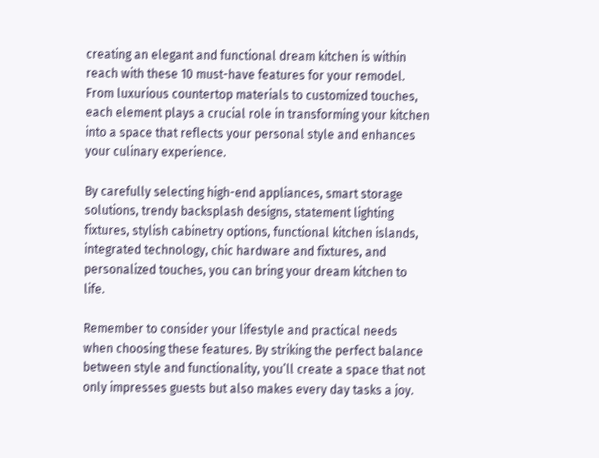creating an elegant and functional dream kitchen is within reach with these 10 must-have features for your remodel. From luxurious countertop materials to customized touches, each element plays a crucial role in transforming your kitchen into a space that reflects your personal style and enhances your culinary experience.

By carefully selecting high-end appliances, smart storage solutions, trendy backsplash designs, statement lighting fixtures, stylish cabinetry options, functional kitchen islands, integrated technology, chic hardware and fixtures, and personalized touches, you can bring your dream kitchen to life.

Remember to consider your lifestyle and practical needs when choosing these features. By striking the perfect balance between style and functionality, you’ll create a space that not only impresses guests but also makes every day tasks a joy.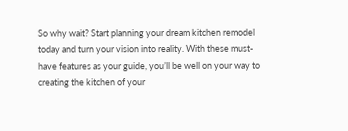So why wait? Start planning your dream kitchen remodel today and turn your vision into reality. With these must-have features as your guide, you’ll be well on your way to creating the kitchen of your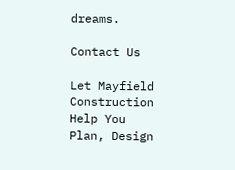dreams.

Contact Us

Let Mayfield Construction
Help You Plan, Design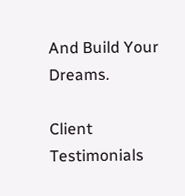And Build Your Dreams.

Client Testimonials